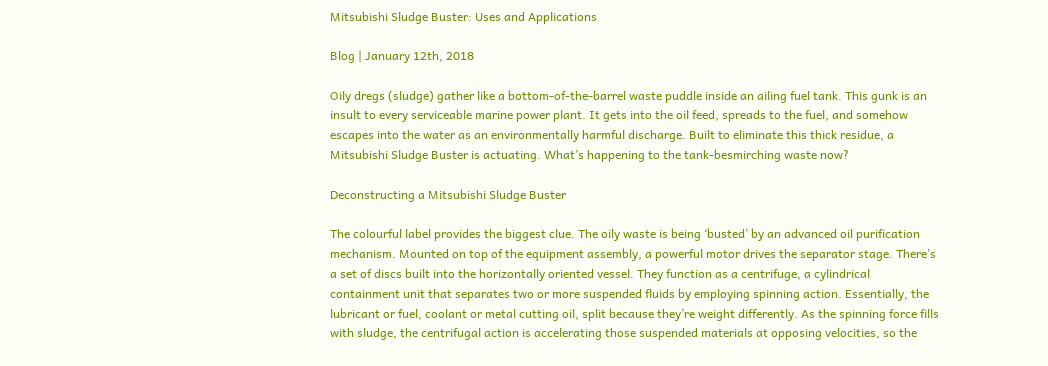Mitsubishi Sludge Buster: Uses and Applications

Blog | January 12th, 2018

Oily dregs (sludge) gather like a bottom-of-the-barrel waste puddle inside an ailing fuel tank. This gunk is an insult to every serviceable marine power plant. It gets into the oil feed, spreads to the fuel, and somehow escapes into the water as an environmentally harmful discharge. Built to eliminate this thick residue, a Mitsubishi Sludge Buster is actuating. What’s happening to the tank-besmirching waste now?

Deconstructing a Mitsubishi Sludge Buster

The colourful label provides the biggest clue. The oily waste is being ‘busted’ by an advanced oil purification mechanism. Mounted on top of the equipment assembly, a powerful motor drives the separator stage. There’s a set of discs built into the horizontally oriented vessel. They function as a centrifuge, a cylindrical containment unit that separates two or more suspended fluids by employing spinning action. Essentially, the lubricant or fuel, coolant or metal cutting oil, split because they’re weight differently. As the spinning force fills with sludge, the centrifugal action is accelerating those suspended materials at opposing velocities, so the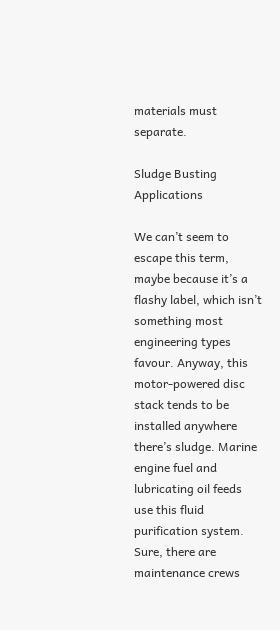materials must separate.

Sludge Busting Applications

We can’t seem to escape this term, maybe because it’s a flashy label, which isn’t something most engineering types favour. Anyway, this motor-powered disc stack tends to be installed anywhere there’s sludge. Marine engine fuel and lubricating oil feeds use this fluid purification system. Sure, there are maintenance crews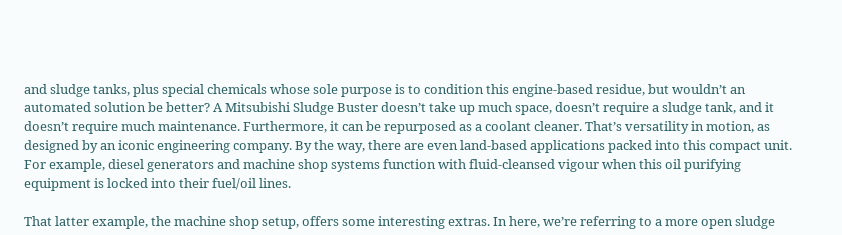and sludge tanks, plus special chemicals whose sole purpose is to condition this engine-based residue, but wouldn’t an automated solution be better? A Mitsubishi Sludge Buster doesn’t take up much space, doesn’t require a sludge tank, and it doesn’t require much maintenance. Furthermore, it can be repurposed as a coolant cleaner. That’s versatility in motion, as designed by an iconic engineering company. By the way, there are even land-based applications packed into this compact unit. For example, diesel generators and machine shop systems function with fluid-cleansed vigour when this oil purifying equipment is locked into their fuel/oil lines.

That latter example, the machine shop setup, offers some interesting extras. In here, we’re referring to a more open sludge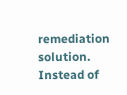remediation solution. Instead of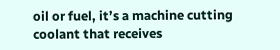oil or fuel, it’s a machine cutting coolant that receives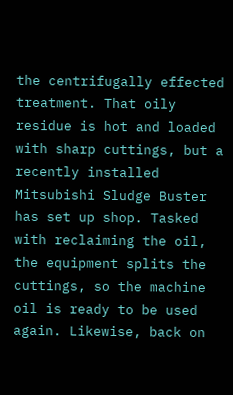the centrifugally effected treatment. That oily residue is hot and loaded with sharp cuttings, but a recently installed Mitsubishi Sludge Buster has set up shop. Tasked with reclaiming the oil, the equipment splits the cuttings, so the machine oil is ready to be used again. Likewise, back on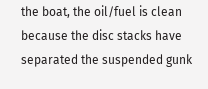the boat, the oil/fuel is clean because the disc stacks have separated the suspended gunk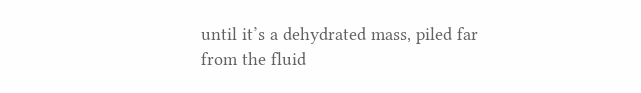until it’s a dehydrated mass, piled far from the fluid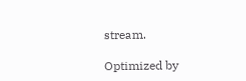stream.

Optimized by